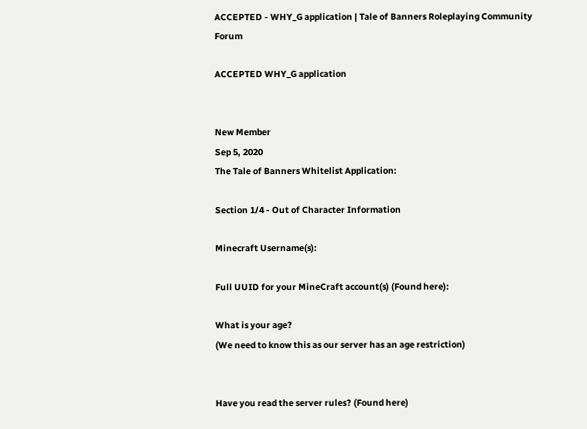ACCEPTED - WHY_G application | Tale of Banners Roleplaying Community Forum

ACCEPTED WHY_G application


New Member
Sep 5, 2020
The Tale of Banners Whitelist Application:

Section 1/4 - Out of Character Information

Minecraft Username(s):

Full UUID for your MineCraft account(s) (Found here):

What is your age?
(We need to know this as our server has an age restriction)


Have you read the server rules? (Found here)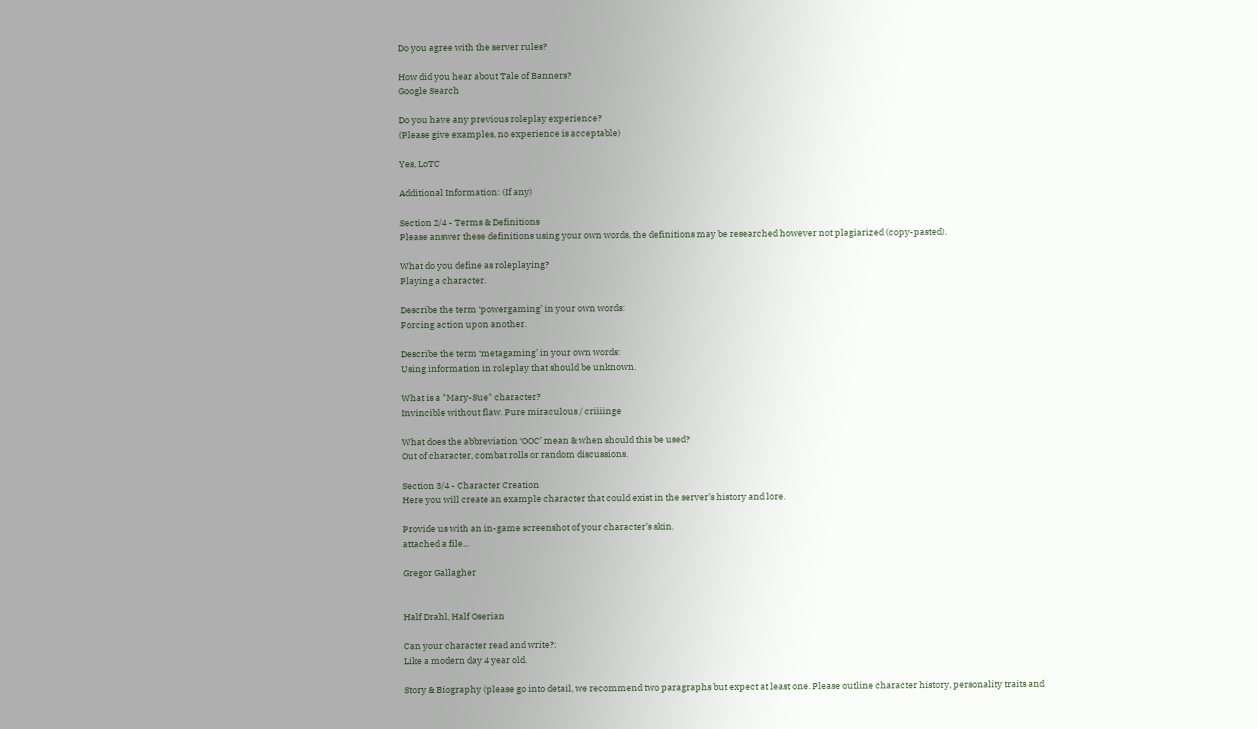Do you agree with the server rules?

How did you hear about Tale of Banners?
Google Search

Do you have any previous roleplay experience?
(Please give examples, no experience is acceptable)

Yes, LoTC

Additional Information: (If any)

Section 2/4 - Terms & Definitions
Please answer these definitions using your own words, the definitions may be researched however not plagiarized (copy-pasted).

What do you define as roleplaying?
Playing a character.

Describe the term ‘powergaming’ in your own words:
Forcing action upon another.

Describe the term ‘metagaming’ in your own words:
Using information in roleplay that should be unknown.

What is a "Mary-Sue" character?
Invincible without flaw. Pure miraculous / criiiinge

What does the abbreviation ‘OOC’ mean & when should this be used?
Out of character, combat rolls or random discussions.

Section 3/4 - Character Creation
Here you will create an example character that could exist in the server’s history and lore.

Provide us with an in-game screenshot of your character’s skin.
attached a file...

Gregor Gallagher


Half Drahl, Half Oserian

Can your character read and write?:
Like a modern day 4 year old.

Story & Biography (please go into detail, we recommend two paragraphs but expect at least one. Please outline character history, personality traits and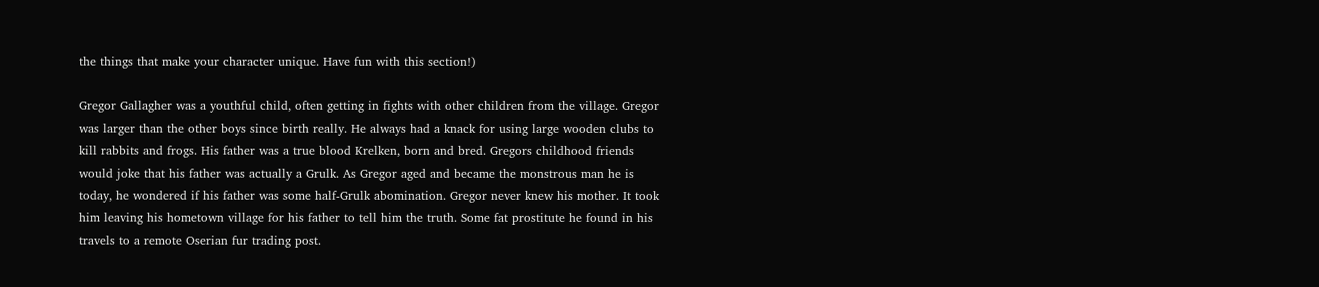the things that make your character unique. Have fun with this section!)

Gregor Gallagher was a youthful child, often getting in fights with other children from the village. Gregor was larger than the other boys since birth really. He always had a knack for using large wooden clubs to kill rabbits and frogs. His father was a true blood Krelken, born and bred. Gregors childhood friends would joke that his father was actually a Grulk. As Gregor aged and became the monstrous man he is today, he wondered if his father was some half-Grulk abomination. Gregor never knew his mother. It took him leaving his hometown village for his father to tell him the truth. Some fat prostitute he found in his travels to a remote Oserian fur trading post.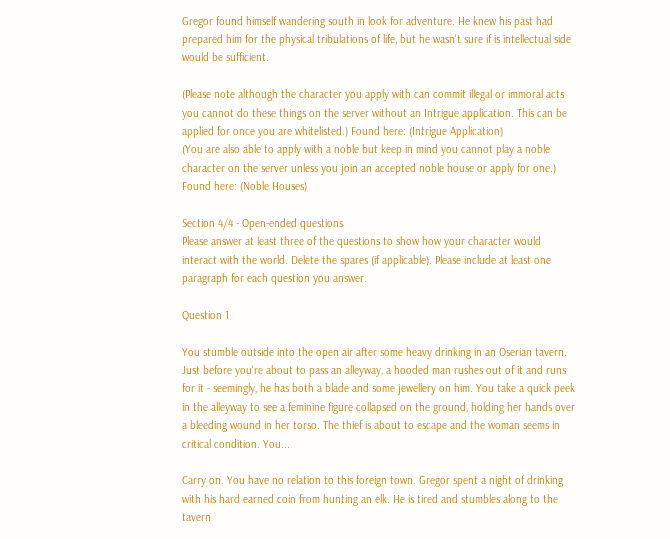Gregor found himself wandering south in look for adventure. He knew his past had prepared him for the physical tribulations of life, but he wasn't sure if is intellectual side would be sufficient.

(Please note although the character you apply with can commit illegal or immoral acts you cannot do these things on the server without an Intrigue application. This can be applied for once you are whitelisted.) Found here: (Intrigue Application)
(You are also able to apply with a noble but keep in mind you cannot play a noble character on the server unless you join an accepted noble house or apply for one.) Found here: (Noble Houses)

Section 4/4 - Open-ended questions
Please answer at least three of the questions to show how your character would interact with the world. Delete the spares (if applicable). Please include at least one paragraph for each question you answer.

Question 1

You stumble outside into the open air after some heavy drinking in an Oserian tavern. Just before you're about to pass an alleyway, a hooded man rushes out of it and runs for it - seemingly, he has both a blade and some jewellery on him. You take a quick peek in the alleyway to see a feminine figure collapsed on the ground, holding her hands over a bleeding wound in her torso. The thief is about to escape and the woman seems in critical condition. You...

Carry on. You have no relation to this foreign town. Gregor spent a night of drinking with his hard earned coin from hunting an elk. He is tired and stumbles along to the tavern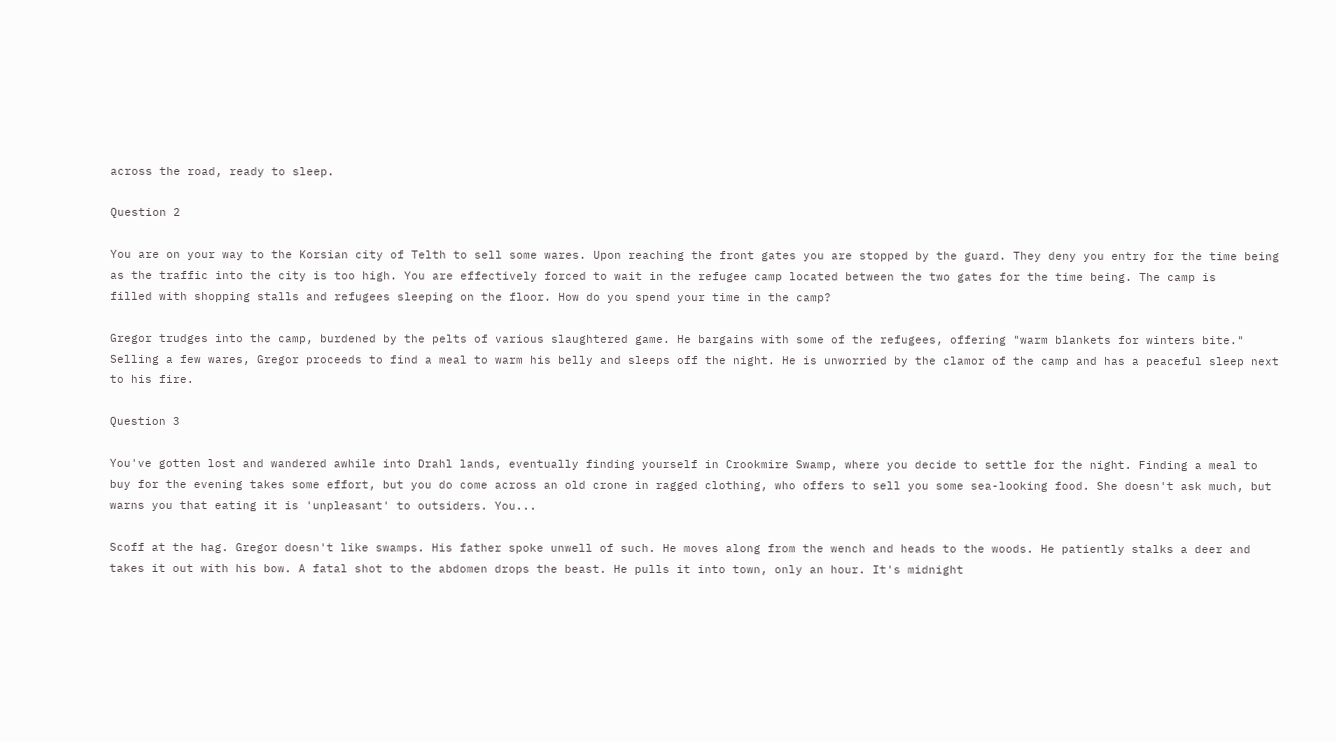across the road, ready to sleep.

Question 2

You are on your way to the Korsian city of Telth to sell some wares. Upon reaching the front gates you are stopped by the guard. They deny you entry for the time being as the traffic into the city is too high. You are effectively forced to wait in the refugee camp located between the two gates for the time being. The camp is
filled with shopping stalls and refugees sleeping on the floor. How do you spend your time in the camp?

Gregor trudges into the camp, burdened by the pelts of various slaughtered game. He bargains with some of the refugees, offering "warm blankets for winters bite." Selling a few wares, Gregor proceeds to find a meal to warm his belly and sleeps off the night. He is unworried by the clamor of the camp and has a peaceful sleep next to his fire.

Question 3

You've gotten lost and wandered awhile into Drahl lands, eventually finding yourself in Crookmire Swamp, where you decide to settle for the night. Finding a meal to buy for the evening takes some effort, but you do come across an old crone in ragged clothing, who offers to sell you some sea-looking food. She doesn't ask much, but warns you that eating it is 'unpleasant' to outsiders. You...

Scoff at the hag. Gregor doesn't like swamps. His father spoke unwell of such. He moves along from the wench and heads to the woods. He patiently stalks a deer and takes it out with his bow. A fatal shot to the abdomen drops the beast. He pulls it into town, only an hour. It's midnight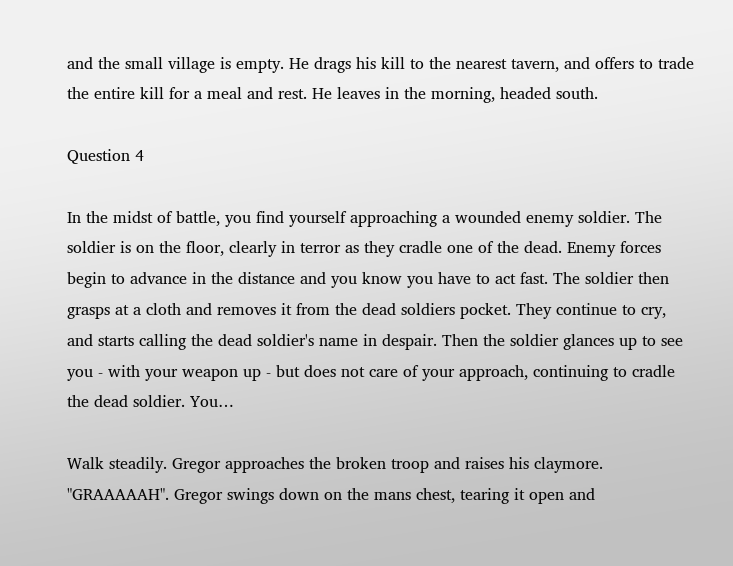and the small village is empty. He drags his kill to the nearest tavern, and offers to trade the entire kill for a meal and rest. He leaves in the morning, headed south.

Question 4

In the midst of battle, you find yourself approaching a wounded enemy soldier. The soldier is on the floor, clearly in terror as they cradle one of the dead. Enemy forces begin to advance in the distance and you know you have to act fast. The soldier then grasps at a cloth and removes it from the dead soldiers pocket. They continue to cry, and starts calling the dead soldier's name in despair. Then the soldier glances up to see you - with your weapon up - but does not care of your approach, continuing to cradle the dead soldier. You…

Walk steadily. Gregor approaches the broken troop and raises his claymore. "GRAAAAAH". Gregor swings down on the mans chest, tearing it open and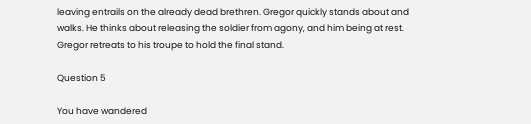leaving entrails on the already dead brethren. Gregor quickly stands about and walks. He thinks about releasing the soldier from agony, and him being at rest. Gregor retreats to his troupe to hold the final stand.

Question 5

You have wandered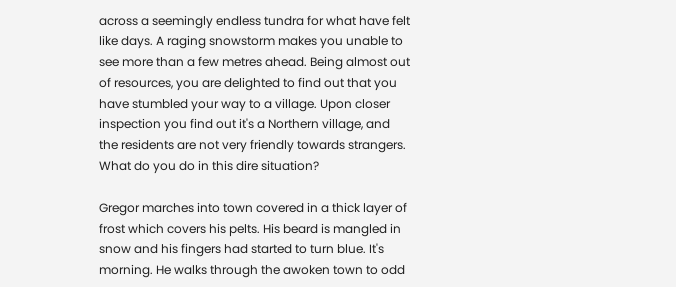across a seemingly endless tundra for what have felt like days. A raging snowstorm makes you unable to see more than a few metres ahead. Being almost out of resources, you are delighted to find out that you have stumbled your way to a village. Upon closer inspection you find out it's a Northern village, and the residents are not very friendly towards strangers. What do you do in this dire situation?

Gregor marches into town covered in a thick layer of frost which covers his pelts. His beard is mangled in snow and his fingers had started to turn blue. It's morning. He walks through the awoken town to odd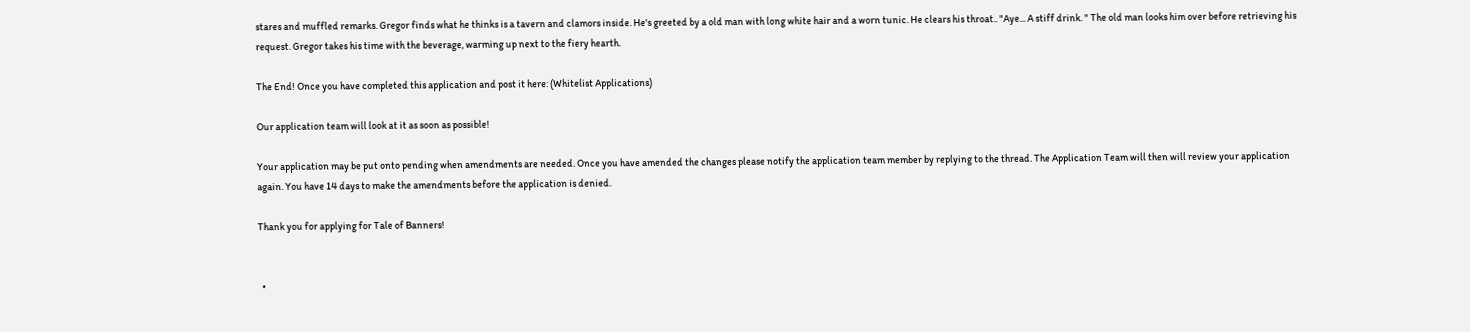stares and muffled remarks. Gregor finds what he thinks is a tavern and clamors inside. He's greeted by a old man with long white hair and a worn tunic. He clears his throat.. "Aye... A stiff drink. " The old man looks him over before retrieving his request. Gregor takes his time with the beverage, warming up next to the fiery hearth.

The End! Once you have completed this application and post it here: (Whitelist Applications)

Our application team will look at it as soon as possible!

Your application may be put onto pending when amendments are needed. Once you have amended the changes please notify the application team member by replying to the thread. The Application Team will then will review your application again. You have 14 days to make the amendments before the application is denied.

Thank you for applying for Tale of Banners!


  •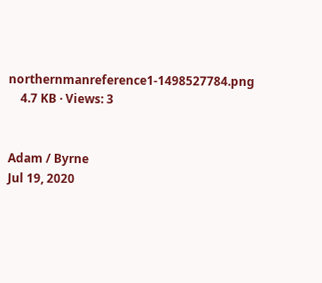northernmanreference1-1498527784.png
    4.7 KB · Views: 3


Adam / Byrne
Jul 19, 2020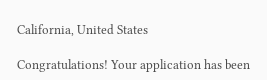California, United States

Congratulations! Your application has been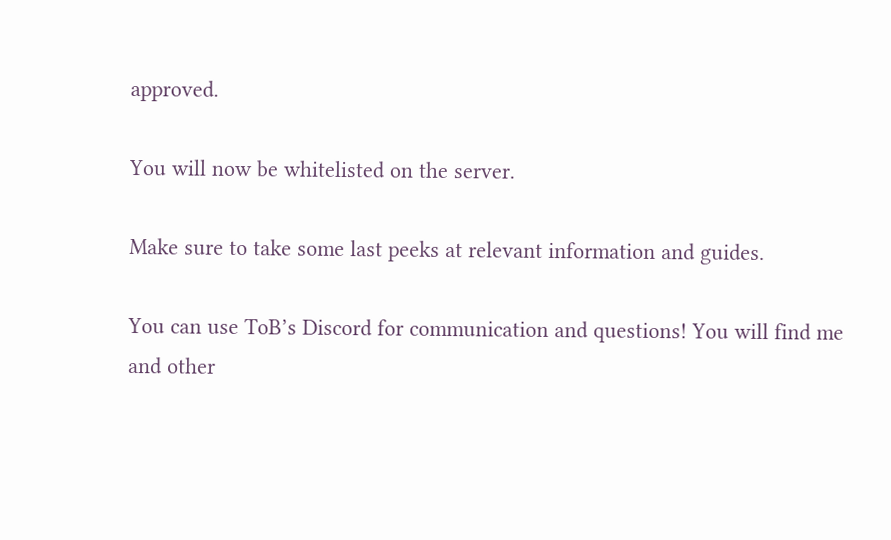approved.

You will now be whitelisted on the server.

Make sure to take some last peeks at relevant information and guides.

You can use ToB’s Discord for communication and questions! You will find me and other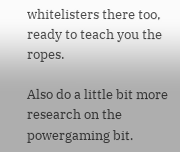whitelisters there too, ready to teach you the ropes.

Also do a little bit more research on the powergaming bit.